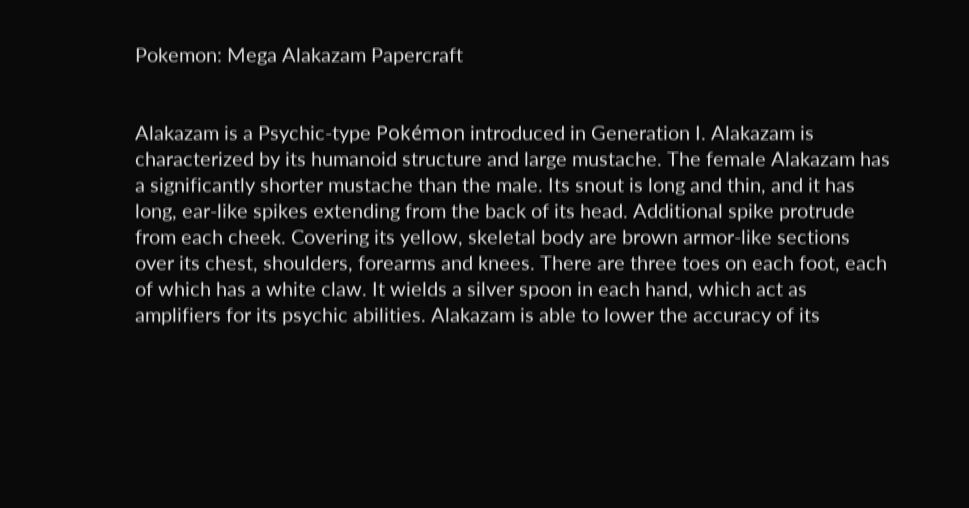Pokemon: Mega Alakazam Papercraft


Alakazam is a Psychic-type Pokémon introduced in Generation I. Alakazam is characterized by its humanoid structure and large mustache. The female Alakazam has a significantly shorter mustache than the male. Its snout is long and thin, and it has long, ear-like spikes extending from the back of its head. Additional spike protrude from each cheek. Covering its yellow, skeletal body are brown armor-like sections over its chest, shoulders, forearms and knees. There are three toes on each foot, each of which has a white claw. It wields a silver spoon in each hand, which act as amplifiers for its psychic abilities. Alakazam is able to lower the accuracy of its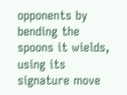opponents by bending the spoons it wields, using its signature move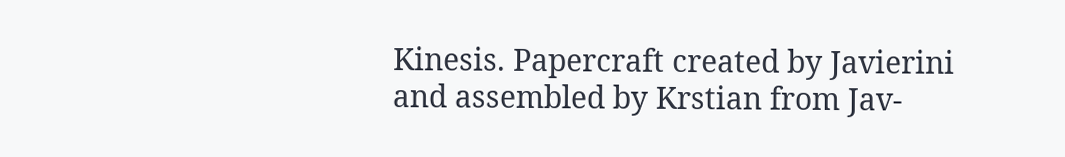Kinesis. Papercraft created by Javierini and assembled by Krstian from Jav-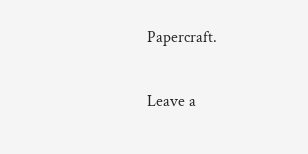Papercraft.

Leave a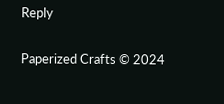Reply

Paperized Crafts © 2024